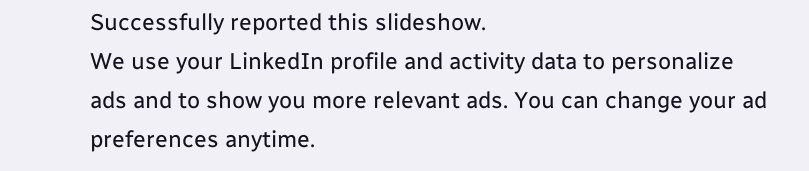Successfully reported this slideshow.
We use your LinkedIn profile and activity data to personalize ads and to show you more relevant ads. You can change your ad preferences anytime.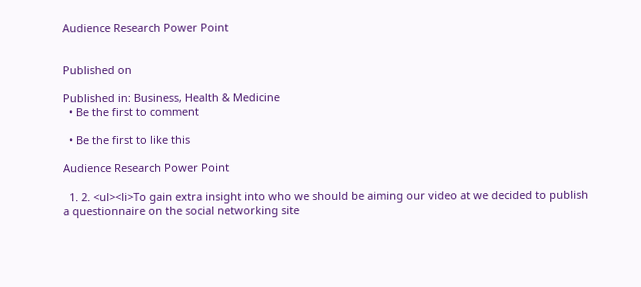Audience Research Power Point


Published on

Published in: Business, Health & Medicine
  • Be the first to comment

  • Be the first to like this

Audience Research Power Point

  1. 2. <ul><li>To gain extra insight into who we should be aiming our video at we decided to publish a questionnaire on the social networking site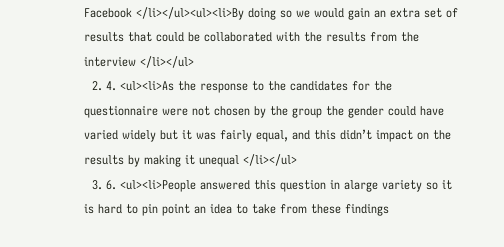Facebook </li></ul><ul><li>By doing so we would gain an extra set of results that could be collaborated with the results from the interview </li></ul>
  2. 4. <ul><li>As the response to the candidates for the questionnaire were not chosen by the group the gender could have varied widely but it was fairly equal, and this didn’t impact on the results by making it unequal </li></ul>
  3. 6. <ul><li>People answered this question in alarge variety so it is hard to pin point an idea to take from these findings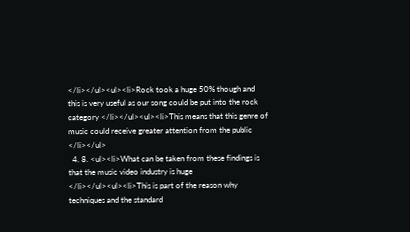</li></ul><ul><li>Rock took a huge 50% though and this is very useful as our song could be put into the rock category </li></ul><ul><li>This means that this genre of music could receive greater attention from the public </li></ul>
  4. 8. <ul><li>What can be taken from these findings is that the music video industry is huge </li></ul><ul><li>This is part of the reason why techniques and the standard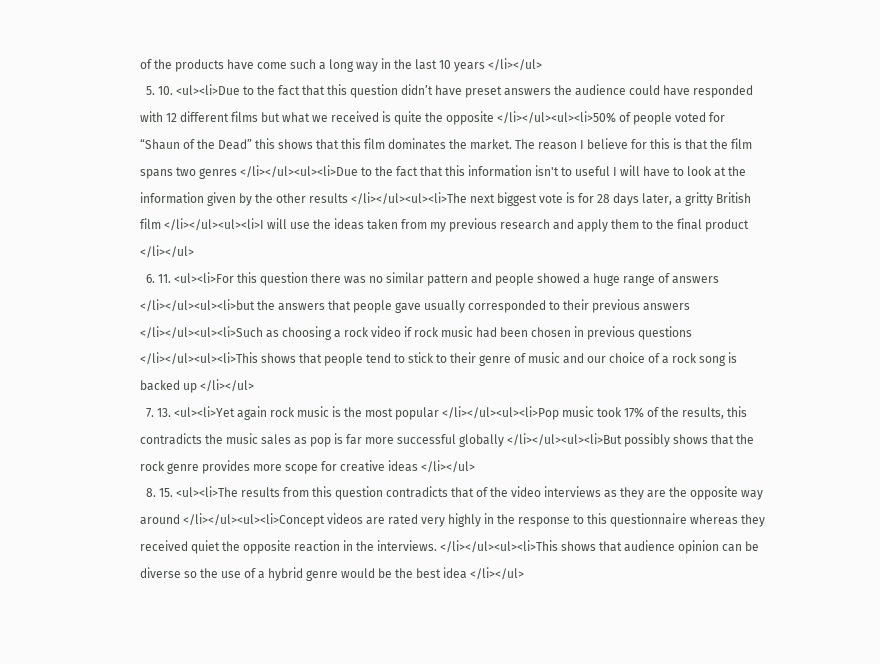of the products have come such a long way in the last 10 years </li></ul>
  5. 10. <ul><li>Due to the fact that this question didn’t have preset answers the audience could have responded with 12 different films but what we received is quite the opposite </li></ul><ul><li>50% of people voted for “Shaun of the Dead” this shows that this film dominates the market. The reason I believe for this is that the film spans two genres </li></ul><ul><li>Due to the fact that this information isn't to useful I will have to look at the information given by the other results </li></ul><ul><li>The next biggest vote is for 28 days later, a gritty British film </li></ul><ul><li>I will use the ideas taken from my previous research and apply them to the final product </li></ul>
  6. 11. <ul><li>For this question there was no similar pattern and people showed a huge range of answers </li></ul><ul><li>but the answers that people gave usually corresponded to their previous answers </li></ul><ul><li>Such as choosing a rock video if rock music had been chosen in previous questions </li></ul><ul><li>This shows that people tend to stick to their genre of music and our choice of a rock song is backed up </li></ul>
  7. 13. <ul><li>Yet again rock music is the most popular </li></ul><ul><li>Pop music took 17% of the results, this contradicts the music sales as pop is far more successful globally </li></ul><ul><li>But possibly shows that the rock genre provides more scope for creative ideas </li></ul>
  8. 15. <ul><li>The results from this question contradicts that of the video interviews as they are the opposite way around </li></ul><ul><li>Concept videos are rated very highly in the response to this questionnaire whereas they received quiet the opposite reaction in the interviews. </li></ul><ul><li>This shows that audience opinion can be diverse so the use of a hybrid genre would be the best idea </li></ul>